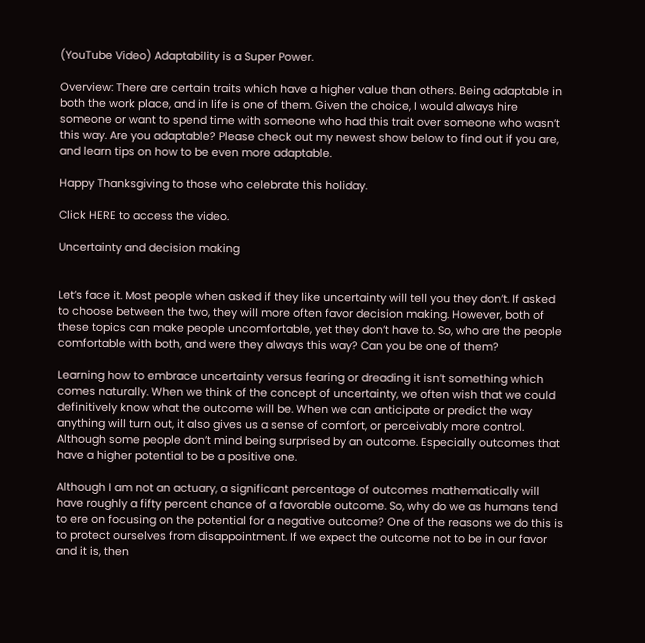(YouTube Video) Adaptability is a Super Power.

Overview: There are certain traits which have a higher value than others. Being adaptable in both the work place, and in life is one of them. Given the choice, I would always hire someone or want to spend time with someone who had this trait over someone who wasn’t this way. Are you adaptable? Please check out my newest show below to find out if you are, and learn tips on how to be even more adaptable.

Happy Thanksgiving to those who celebrate this holiday.

Click HERE to access the video.

Uncertainty and decision making


Let’s face it. Most people when asked if they like uncertainty will tell you they don’t. If asked to choose between the two, they will more often favor decision making. However, both of these topics can make people uncomfortable, yet they don’t have to. So, who are the people comfortable with both, and were they always this way? Can you be one of them?

Learning how to embrace uncertainty versus fearing or dreading it isn’t something which comes naturally. When we think of the concept of uncertainty, we often wish that we could definitively know what the outcome will be. When we can anticipate or predict the way anything will turn out, it also gives us a sense of comfort, or perceivably more control. Although some people don’t mind being surprised by an outcome. Especially outcomes that have a higher potential to be a positive one.

Although I am not an actuary, a significant percentage of outcomes mathematically will have roughly a fifty percent chance of a favorable outcome. So, why do we as humans tend to ere on focusing on the potential for a negative outcome? One of the reasons we do this is to protect ourselves from disappointment. If we expect the outcome not to be in our favor and it is, then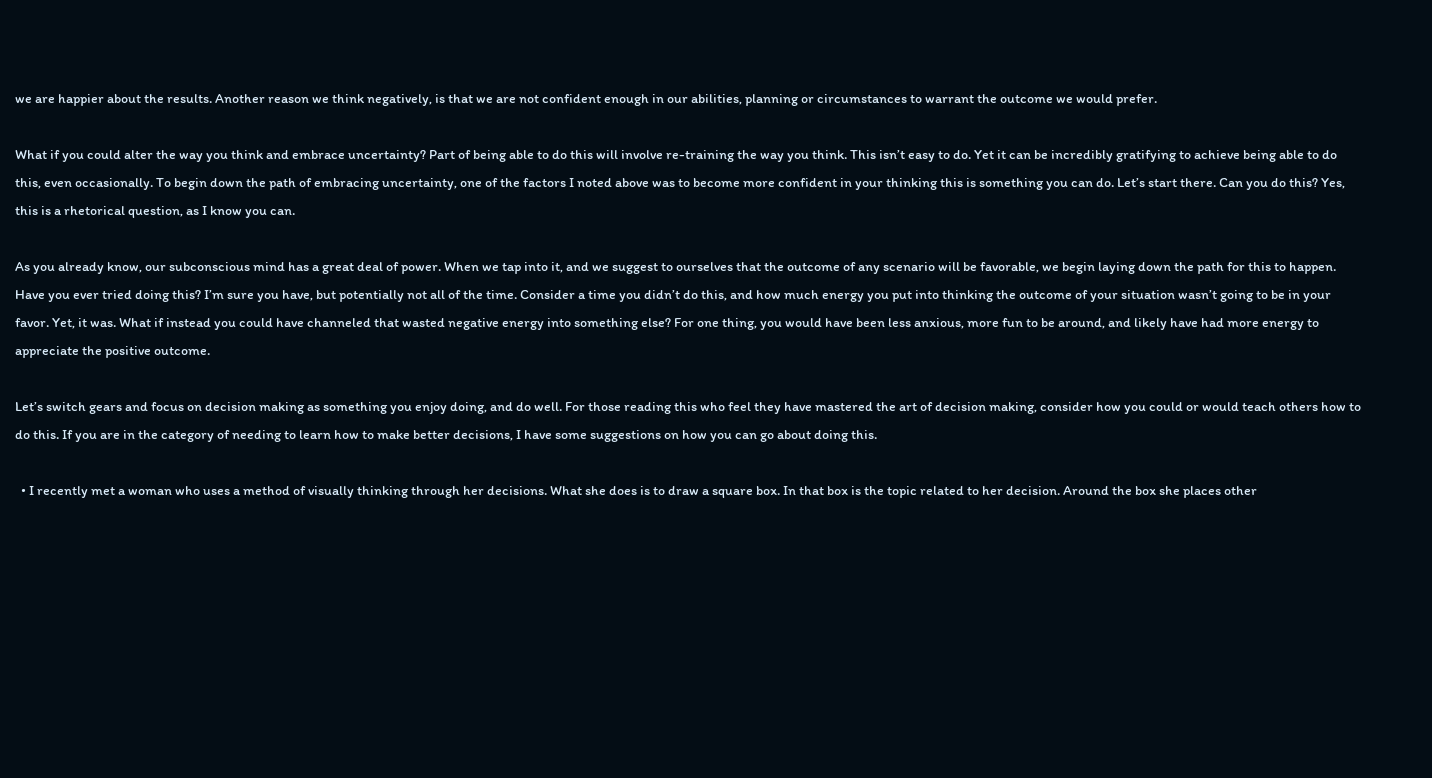we are happier about the results. Another reason we think negatively, is that we are not confident enough in our abilities, planning or circumstances to warrant the outcome we would prefer.

What if you could alter the way you think and embrace uncertainty? Part of being able to do this will involve re-training the way you think. This isn’t easy to do. Yet it can be incredibly gratifying to achieve being able to do this, even occasionally. To begin down the path of embracing uncertainty, one of the factors I noted above was to become more confident in your thinking this is something you can do. Let’s start there. Can you do this? Yes, this is a rhetorical question, as I know you can.

As you already know, our subconscious mind has a great deal of power. When we tap into it, and we suggest to ourselves that the outcome of any scenario will be favorable, we begin laying down the path for this to happen. Have you ever tried doing this? I’m sure you have, but potentially not all of the time. Consider a time you didn’t do this, and how much energy you put into thinking the outcome of your situation wasn’t going to be in your favor. Yet, it was. What if instead you could have channeled that wasted negative energy into something else? For one thing, you would have been less anxious, more fun to be around, and likely have had more energy to appreciate the positive outcome.

Let’s switch gears and focus on decision making as something you enjoy doing, and do well. For those reading this who feel they have mastered the art of decision making, consider how you could or would teach others how to do this. If you are in the category of needing to learn how to make better decisions, I have some suggestions on how you can go about doing this.

  • I recently met a woman who uses a method of visually thinking through her decisions. What she does is to draw a square box. In that box is the topic related to her decision. Around the box she places other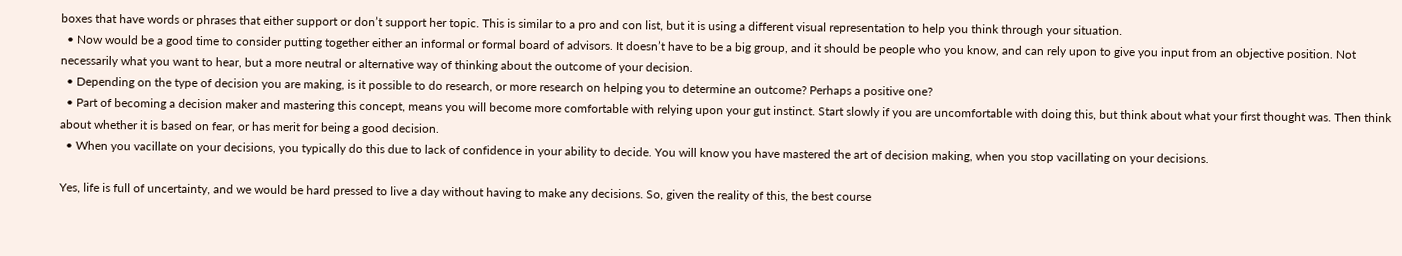boxes that have words or phrases that either support or don’t support her topic. This is similar to a pro and con list, but it is using a different visual representation to help you think through your situation.
  • Now would be a good time to consider putting together either an informal or formal board of advisors. It doesn’t have to be a big group, and it should be people who you know, and can rely upon to give you input from an objective position. Not necessarily what you want to hear, but a more neutral or alternative way of thinking about the outcome of your decision.
  • Depending on the type of decision you are making, is it possible to do research, or more research on helping you to determine an outcome? Perhaps a positive one?
  • Part of becoming a decision maker and mastering this concept, means you will become more comfortable with relying upon your gut instinct. Start slowly if you are uncomfortable with doing this, but think about what your first thought was. Then think about whether it is based on fear, or has merit for being a good decision.
  • When you vacillate on your decisions, you typically do this due to lack of confidence in your ability to decide. You will know you have mastered the art of decision making, when you stop vacillating on your decisions.

Yes, life is full of uncertainty, and we would be hard pressed to live a day without having to make any decisions. So, given the reality of this, the best course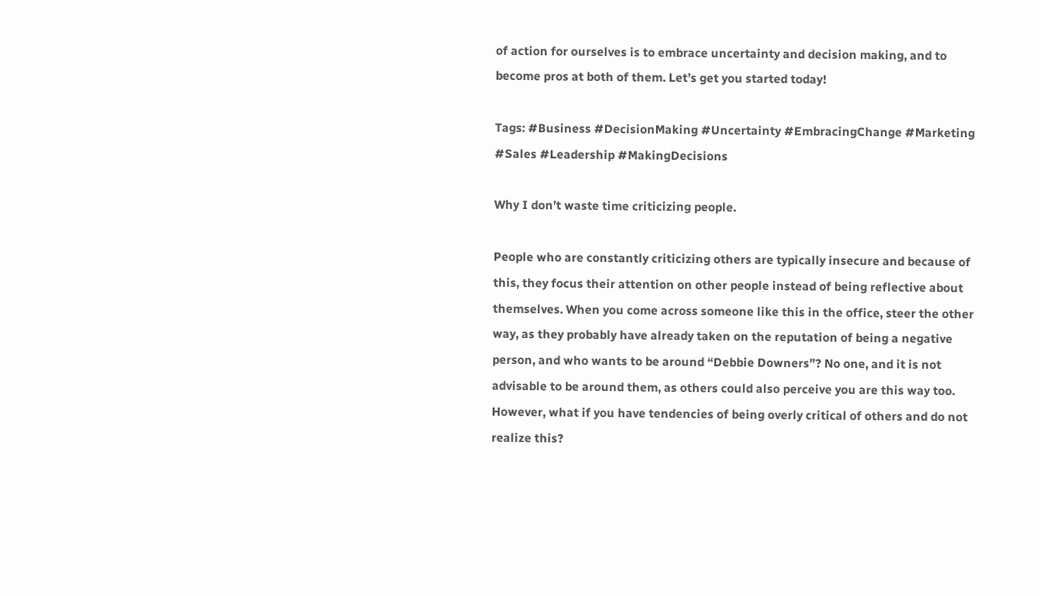of action for ourselves is to embrace uncertainty and decision making, and to become pros at both of them. Let’s get you started today!

Tags: #Business #DecisionMaking #Uncertainty #EmbracingChange #Marketing #Sales #Leadership #MakingDecisions

Why I don’t waste time criticizing people.

People who are constantly criticizing others are typically insecure and because of this, they focus their attention on other people instead of being reflective about themselves. When you come across someone like this in the office, steer the other way, as they probably have already taken on the reputation of being a negative person, and who wants to be around “Debbie Downers”? No one, and it is not advisable to be around them, as others could also perceive you are this way too. However, what if you have tendencies of being overly critical of others and do not realize this?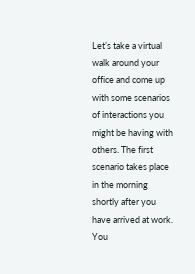Let’s take a virtual walk around your office and come up with some scenarios of interactions you might be having with others. The first scenario takes place in the morning shortly after you have arrived at work. You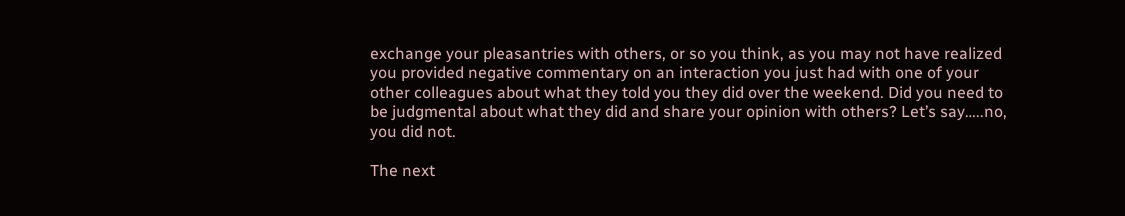exchange your pleasantries with others, or so you think, as you may not have realized you provided negative commentary on an interaction you just had with one of your other colleagues about what they told you they did over the weekend. Did you need to be judgmental about what they did and share your opinion with others? Let’s say…..no, you did not.

The next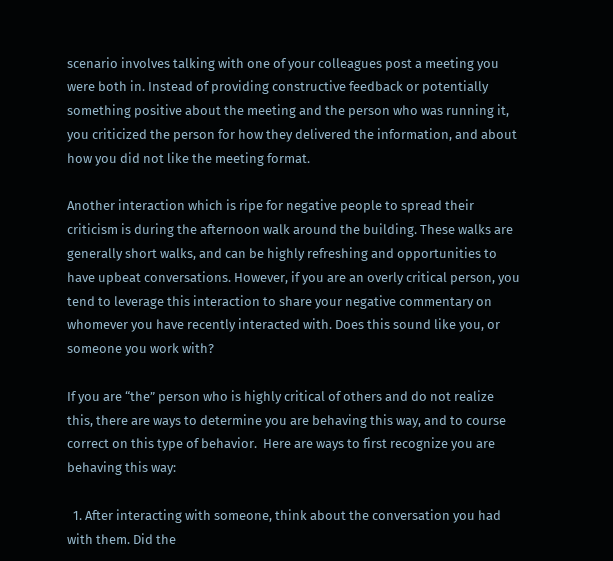scenario involves talking with one of your colleagues post a meeting you were both in. Instead of providing constructive feedback or potentially something positive about the meeting and the person who was running it, you criticized the person for how they delivered the information, and about how you did not like the meeting format.

Another interaction which is ripe for negative people to spread their criticism is during the afternoon walk around the building. These walks are generally short walks, and can be highly refreshing and opportunities to have upbeat conversations. However, if you are an overly critical person, you tend to leverage this interaction to share your negative commentary on whomever you have recently interacted with. Does this sound like you, or someone you work with?

If you are “the” person who is highly critical of others and do not realize this, there are ways to determine you are behaving this way, and to course correct on this type of behavior.  Here are ways to first recognize you are behaving this way:

  1. After interacting with someone, think about the conversation you had with them. Did the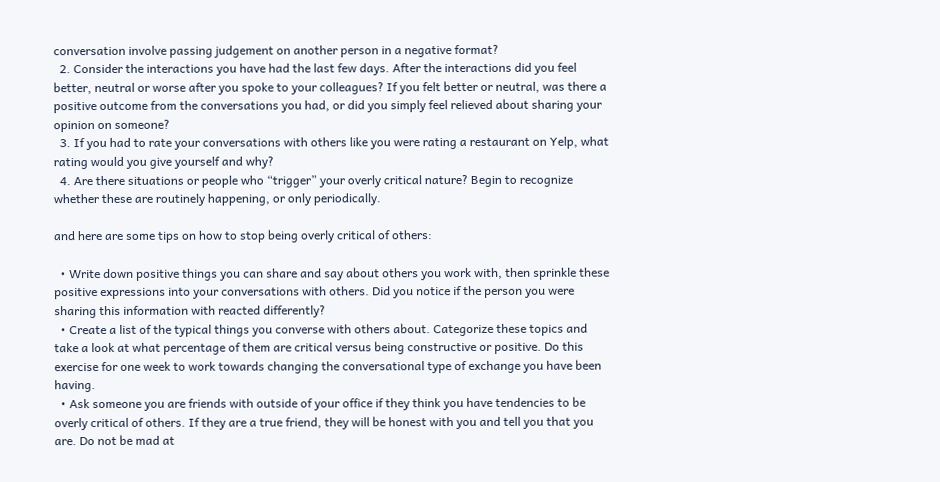conversation involve passing judgement on another person in a negative format?
  2. Consider the interactions you have had the last few days. After the interactions did you feel better, neutral or worse after you spoke to your colleagues? If you felt better or neutral, was there a positive outcome from the conversations you had, or did you simply feel relieved about sharing your opinion on someone?
  3. If you had to rate your conversations with others like you were rating a restaurant on Yelp, what rating would you give yourself and why?
  4. Are there situations or people who “trigger” your overly critical nature? Begin to recognize whether these are routinely happening, or only periodically.

and here are some tips on how to stop being overly critical of others:

  • Write down positive things you can share and say about others you work with, then sprinkle these positive expressions into your conversations with others. Did you notice if the person you were sharing this information with reacted differently?
  • Create a list of the typical things you converse with others about. Categorize these topics and take a look at what percentage of them are critical versus being constructive or positive. Do this exercise for one week to work towards changing the conversational type of exchange you have been having.
  • Ask someone you are friends with outside of your office if they think you have tendencies to be overly critical of others. If they are a true friend, they will be honest with you and tell you that you are. Do not be mad at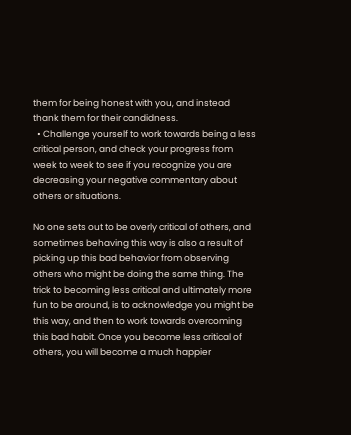them for being honest with you, and instead thank them for their candidness.
  • Challenge yourself to work towards being a less critical person, and check your progress from week to week to see if you recognize you are decreasing your negative commentary about others or situations.

No one sets out to be overly critical of others, and sometimes behaving this way is also a result of picking up this bad behavior from observing others who might be doing the same thing. The trick to becoming less critical and ultimately more fun to be around, is to acknowledge you might be this way, and then to work towards overcoming this bad habit. Once you become less critical of others, you will become a much happier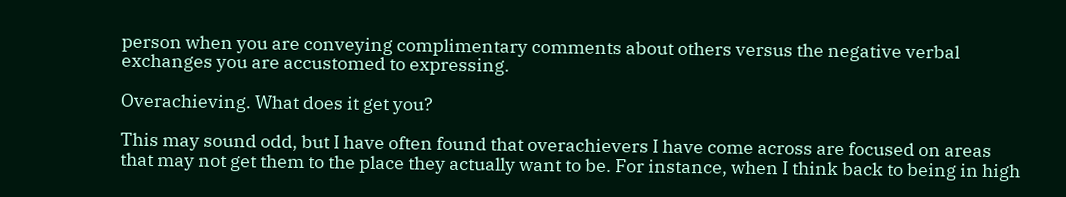person when you are conveying complimentary comments about others versus the negative verbal exchanges you are accustomed to expressing.

Overachieving. What does it get you?

This may sound odd, but I have often found that overachievers I have come across are focused on areas that may not get them to the place they actually want to be. For instance, when I think back to being in high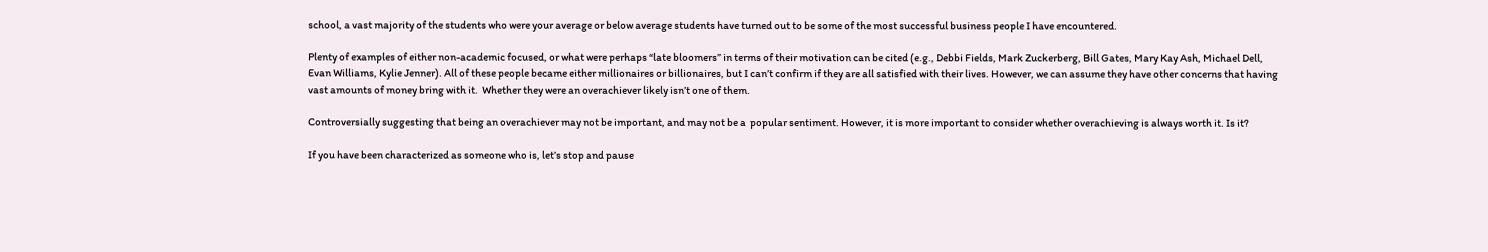school, a vast majority of the students who were your average or below average students have turned out to be some of the most successful business people I have encountered.

Plenty of examples of either non-academic focused, or what were perhaps “late bloomers” in terms of their motivation can be cited (e.g., Debbi Fields, Mark Zuckerberg, Bill Gates, Mary Kay Ash, Michael Dell, Evan Williams, Kylie Jenner). All of these people became either millionaires or billionaires, but I can’t confirm if they are all satisfied with their lives. However, we can assume they have other concerns that having vast amounts of money bring with it.  Whether they were an overachiever likely isn’t one of them.

Controversially suggesting that being an overachiever may not be important, and may not be a  popular sentiment. However, it is more important to consider whether overachieving is always worth it. Is it?

If you have been characterized as someone who is, let’s stop and pause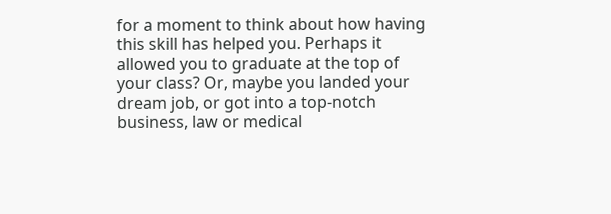for a moment to think about how having this skill has helped you. Perhaps it allowed you to graduate at the top of your class? Or, maybe you landed your dream job, or got into a top-notch business, law or medical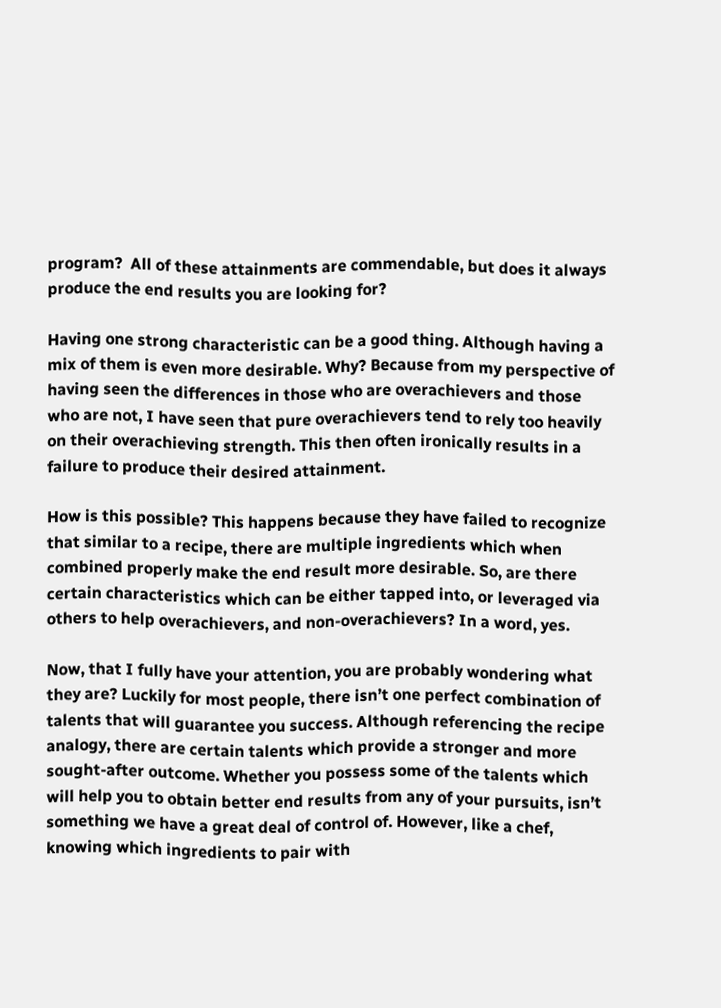program?  All of these attainments are commendable, but does it always produce the end results you are looking for?

Having one strong characteristic can be a good thing. Although having a mix of them is even more desirable. Why? Because from my perspective of having seen the differences in those who are overachievers and those who are not, I have seen that pure overachievers tend to rely too heavily on their overachieving strength. This then often ironically results in a failure to produce their desired attainment.

How is this possible? This happens because they have failed to recognize that similar to a recipe, there are multiple ingredients which when combined properly make the end result more desirable. So, are there certain characteristics which can be either tapped into, or leveraged via others to help overachievers, and non-overachievers? In a word, yes.

Now, that I fully have your attention, you are probably wondering what they are? Luckily for most people, there isn’t one perfect combination of talents that will guarantee you success. Although referencing the recipe analogy, there are certain talents which provide a stronger and more sought-after outcome. Whether you possess some of the talents which will help you to obtain better end results from any of your pursuits, isn’t something we have a great deal of control of. However, like a chef, knowing which ingredients to pair with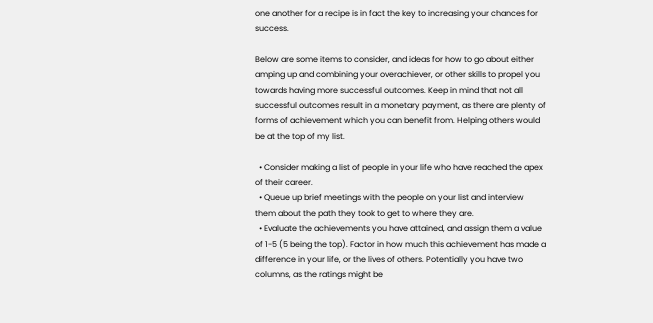one another for a recipe is in fact the key to increasing your chances for success.

Below are some items to consider, and ideas for how to go about either amping up and combining your overachiever, or other skills to propel you towards having more successful outcomes. Keep in mind that not all successful outcomes result in a monetary payment, as there are plenty of forms of achievement which you can benefit from. Helping others would be at the top of my list.

  • Consider making a list of people in your life who have reached the apex of their career.
  • Queue up brief meetings with the people on your list and interview them about the path they took to get to where they are.
  • Evaluate the achievements you have attained, and assign them a value of 1-5 (5 being the top). Factor in how much this achievement has made a difference in your life, or the lives of others. Potentially you have two columns, as the ratings might be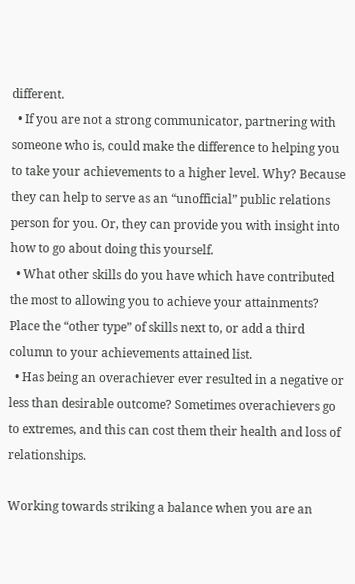different.
  • If you are not a strong communicator, partnering with someone who is, could make the difference to helping you to take your achievements to a higher level. Why? Because they can help to serve as an “unofficial” public relations person for you. Or, they can provide you with insight into how to go about doing this yourself.
  • What other skills do you have which have contributed the most to allowing you to achieve your attainments? Place the “other type” of skills next to, or add a third column to your achievements attained list.
  • Has being an overachiever ever resulted in a negative or less than desirable outcome? Sometimes overachievers go to extremes, and this can cost them their health and loss of relationships.

Working towards striking a balance when you are an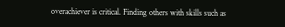overachiever is critical. Finding others with skills such as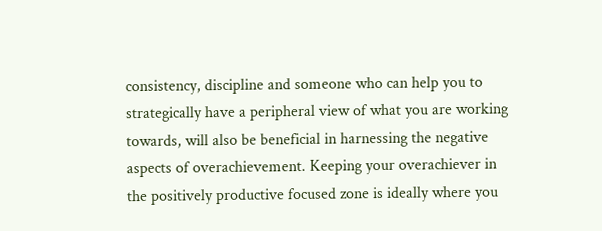consistency, discipline and someone who can help you to strategically have a peripheral view of what you are working towards, will also be beneficial in harnessing the negative aspects of overachievement. Keeping your overachiever in the positively productive focused zone is ideally where you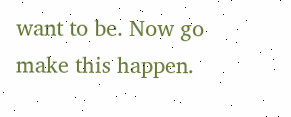want to be. Now go make this happen.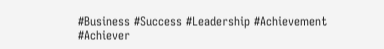#Business #Success #Leadership #Achievement #Achiever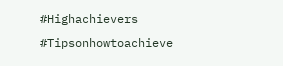#Highachievers #Tipsonhowtoachieve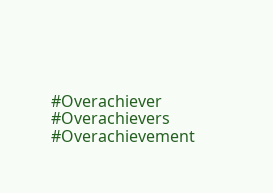#Overachiever #Overachievers #Overachievement